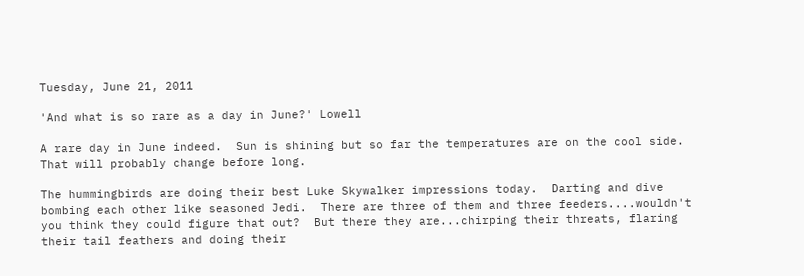Tuesday, June 21, 2011

'And what is so rare as a day in June?' Lowell

A rare day in June indeed.  Sun is shining but so far the temperatures are on the cool side.  That will probably change before long.

The hummingbirds are doing their best Luke Skywalker impressions today.  Darting and dive bombing each other like seasoned Jedi.  There are three of them and three feeders....wouldn't you think they could figure that out?  But there they are...chirping their threats, flaring their tail feathers and doing their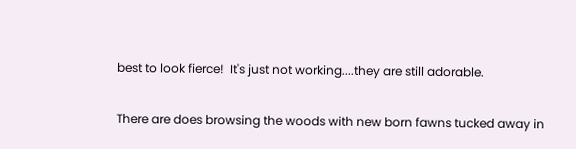best to look fierce!  It's just not working....they are still adorable.

There are does browsing the woods with new born fawns tucked away in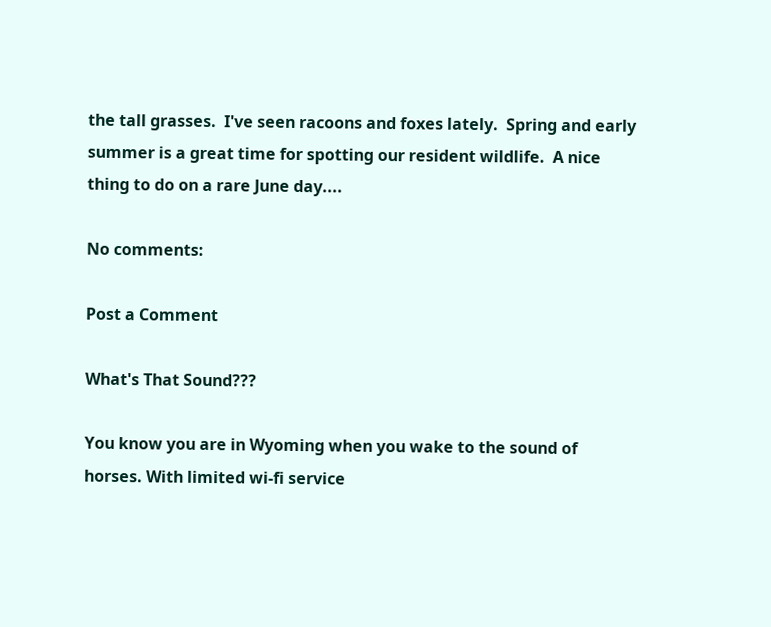the tall grasses.  I've seen racoons and foxes lately.  Spring and early summer is a great time for spotting our resident wildlife.  A nice thing to do on a rare June day....

No comments:

Post a Comment

What's That Sound???

You know you are in Wyoming when you wake to the sound of horses. With limited wi-fi service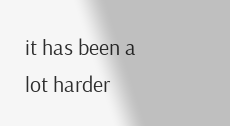it has been a lot harder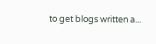to get blogs written a...